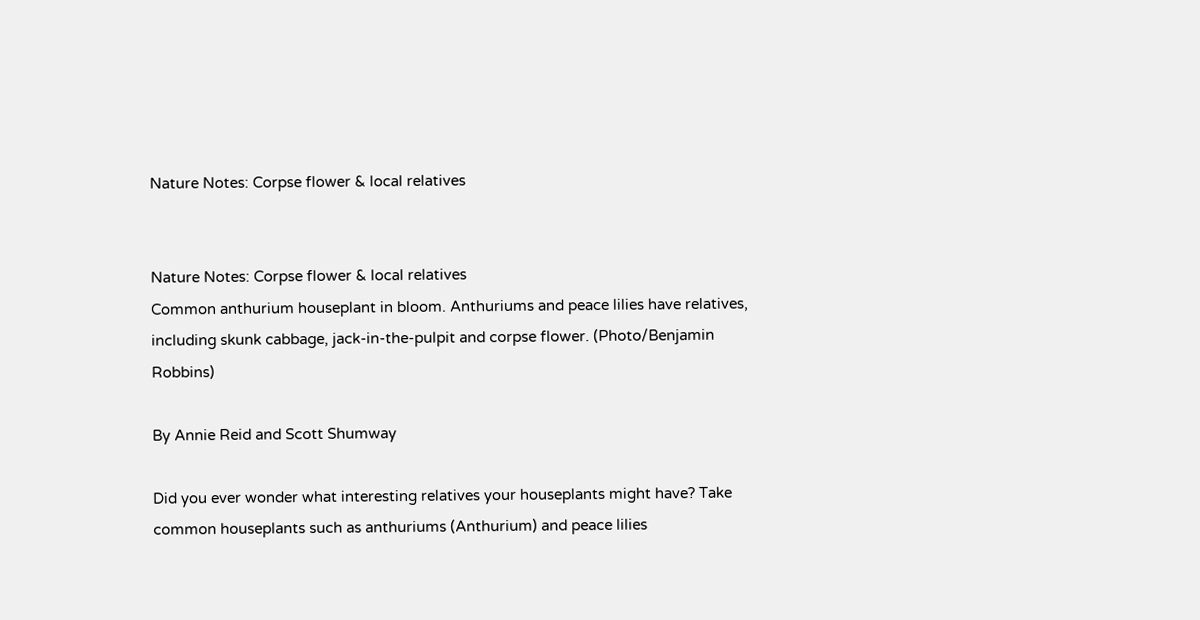Nature Notes: Corpse flower & local relatives


Nature Notes: Corpse flower & local relatives
Common anthurium houseplant in bloom. Anthuriums and peace lilies have relatives, including skunk cabbage, jack-in-the-pulpit and corpse flower. (Photo/Benjamin Robbins)

By Annie Reid and Scott Shumway

Did you ever wonder what interesting relatives your houseplants might have? Take common houseplants such as anthuriums (Anthurium) and peace lilies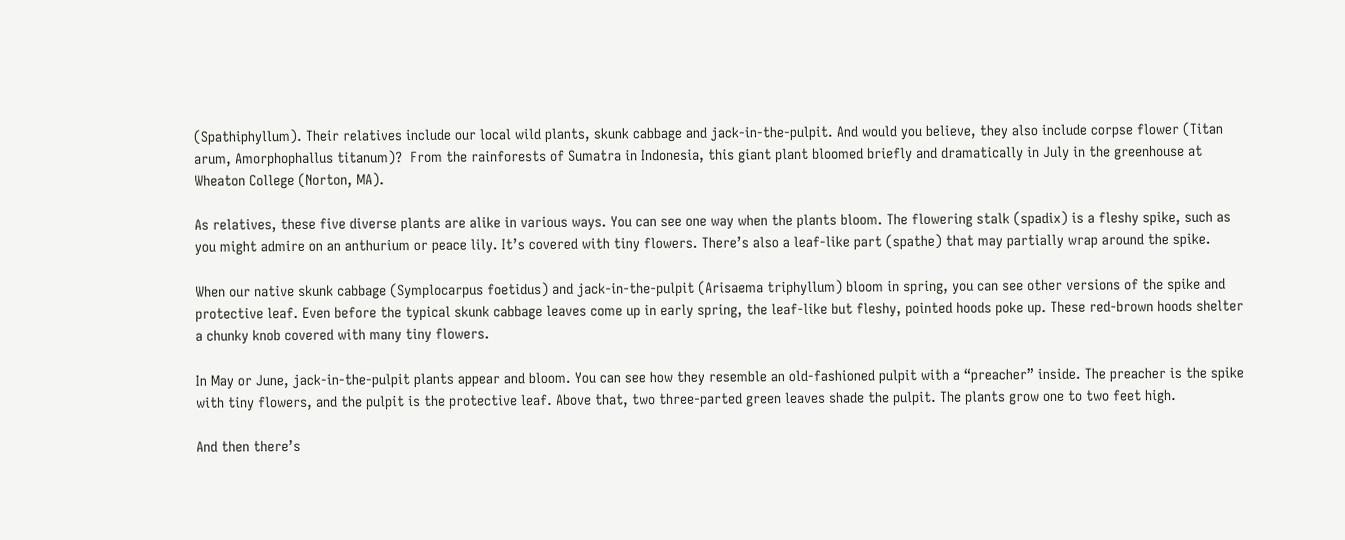(Spathiphyllum). Their relatives include our local wild plants, skunk cabbage and jack-in-the-pulpit. And would you believe, they also include corpse flower (Titan arum, Amorphophallus titanum)?  From the rainforests of Sumatra in Indonesia, this giant plant bloomed briefly and dramatically in July in the greenhouse at Wheaton College (Norton, MA).

As relatives, these five diverse plants are alike in various ways. You can see one way when the plants bloom. The flowering stalk (spadix) is a fleshy spike, such as you might admire on an anthurium or peace lily. It’s covered with tiny flowers. There’s also a leaf-like part (spathe) that may partially wrap around the spike.

When our native skunk cabbage (Symplocarpus foetidus) and jack-in-the-pulpit (Arisaema triphyllum) bloom in spring, you can see other versions of the spike and protective leaf. Even before the typical skunk cabbage leaves come up in early spring, the leaf-like but fleshy, pointed hoods poke up. These red-brown hoods shelter a chunky knob covered with many tiny flowers.

In May or June, jack-in-the-pulpit plants appear and bloom. You can see how they resemble an old-fashioned pulpit with a “preacher” inside. The preacher is the spike with tiny flowers, and the pulpit is the protective leaf. Above that, two three-parted green leaves shade the pulpit. The plants grow one to two feet high.

And then there’s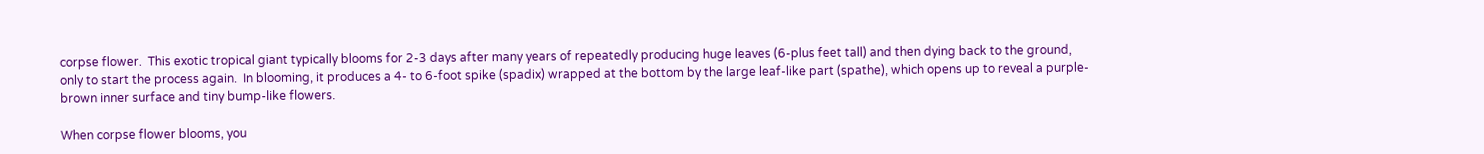corpse flower.  This exotic tropical giant typically blooms for 2-3 days after many years of repeatedly producing huge leaves (6-plus feet tall) and then dying back to the ground, only to start the process again.  In blooming, it produces a 4- to 6-foot spike (spadix) wrapped at the bottom by the large leaf-like part (spathe), which opens up to reveal a purple-brown inner surface and tiny bump-like flowers.

When corpse flower blooms, you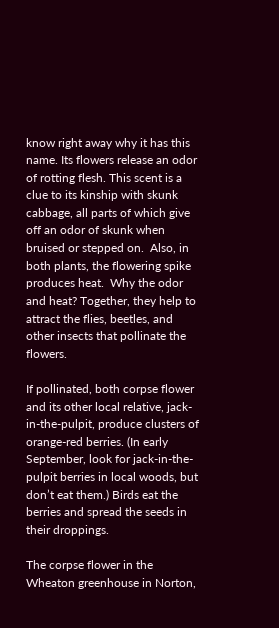know right away why it has this name. Its flowers release an odor of rotting flesh. This scent is a clue to its kinship with skunk cabbage, all parts of which give off an odor of skunk when bruised or stepped on.  Also, in both plants, the flowering spike produces heat.  Why the odor and heat? Together, they help to attract the flies, beetles, and other insects that pollinate the flowers.

If pollinated, both corpse flower and its other local relative, jack-in-the-pulpit, produce clusters of orange-red berries. (In early September, look for jack-in-the-pulpit berries in local woods, but don’t eat them.) Birds eat the berries and spread the seeds in their droppings.

The corpse flower in the Wheaton greenhouse in Norton,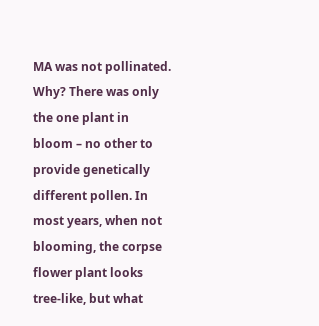MA was not pollinated. Why? There was only the one plant in bloom – no other to provide genetically different pollen. In most years, when not blooming, the corpse flower plant looks tree-like, but what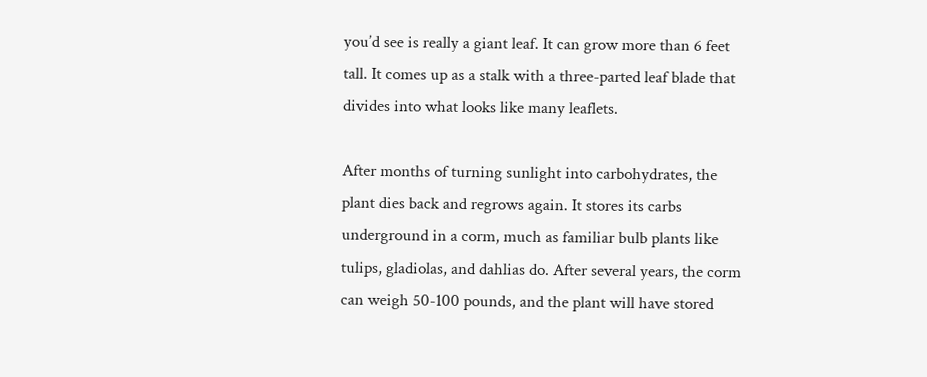you’d see is really a giant leaf. It can grow more than 6 feet tall. It comes up as a stalk with a three-parted leaf blade that divides into what looks like many leaflets.

After months of turning sunlight into carbohydrates, the plant dies back and regrows again. It stores its carbs underground in a corm, much as familiar bulb plants like tulips, gladiolas, and dahlias do. After several years, the corm can weigh 50-100 pounds, and the plant will have stored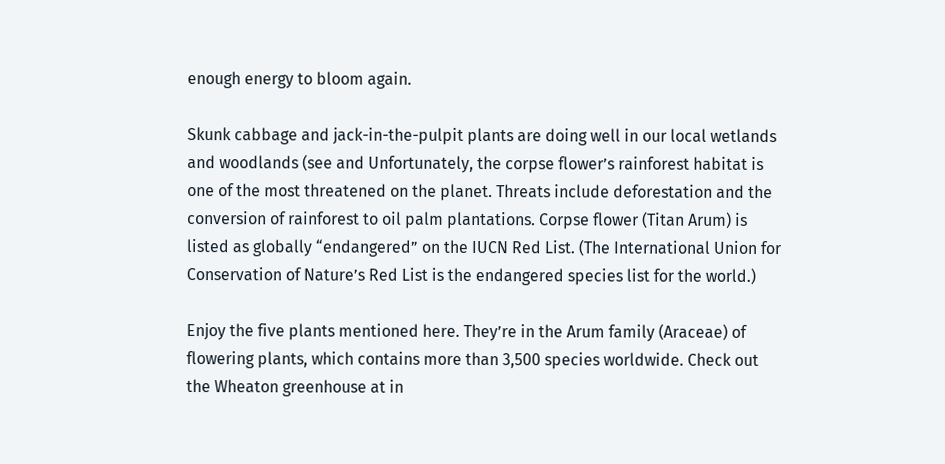enough energy to bloom again.

Skunk cabbage and jack-in-the-pulpit plants are doing well in our local wetlands and woodlands (see and Unfortunately, the corpse flower’s rainforest habitat is one of the most threatened on the planet. Threats include deforestation and the conversion of rainforest to oil palm plantations. Corpse flower (Titan Arum) is listed as globally “endangered” on the IUCN Red List. (The International Union for Conservation of Nature’s Red List is the endangered species list for the world.)

Enjoy the five plants mentioned here. They’re in the Arum family (Araceae) of flowering plants, which contains more than 3,500 species worldwide. Check out the Wheaton greenhouse at in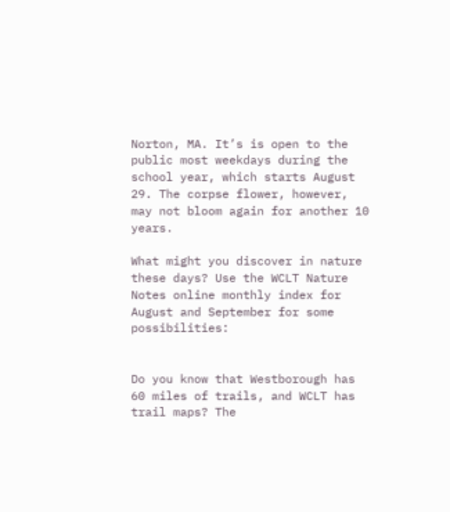Norton, MA. It’s is open to the public most weekdays during the school year, which starts August 29. The corpse flower, however, may not bloom again for another 10 years.

What might you discover in nature these days? Use the WCLT Nature Notes online monthly index for August and September for some possibilities:


Do you know that Westborough has 60 miles of trails, and WCLT has trail maps? The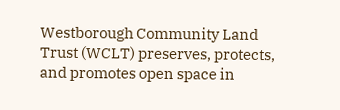Westborough Community Land Trust (WCLT) preserves, protects, and promotes open space in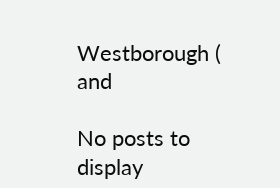Westborough (  and

No posts to display